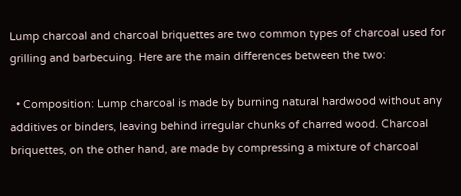Lump charcoal and charcoal briquettes are two common types of charcoal used for grilling and barbecuing. Here are the main differences between the two:

  • Composition: Lump charcoal is made by burning natural hardwood without any additives or binders, leaving behind irregular chunks of charred wood. Charcoal briquettes, on the other hand, are made by compressing a mixture of charcoal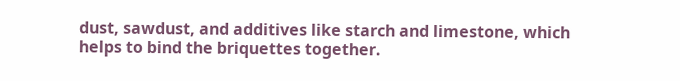dust, sawdust, and additives like starch and limestone, which helps to bind the briquettes together.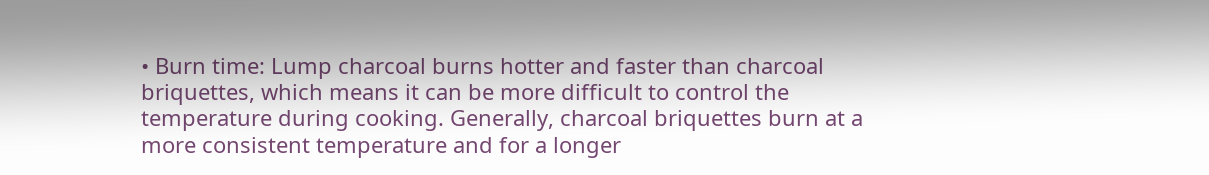• Burn time: Lump charcoal burns hotter and faster than charcoal briquettes, which means it can be more difficult to control the temperature during cooking. Generally, charcoal briquettes burn at a more consistent temperature and for a longer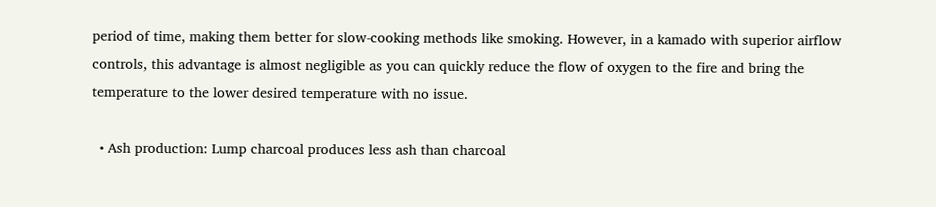period of time, making them better for slow-cooking methods like smoking. However, in a kamado with superior airflow controls, this advantage is almost negligible as you can quickly reduce the flow of oxygen to the fire and bring the temperature to the lower desired temperature with no issue.

  • Ash production: Lump charcoal produces less ash than charcoal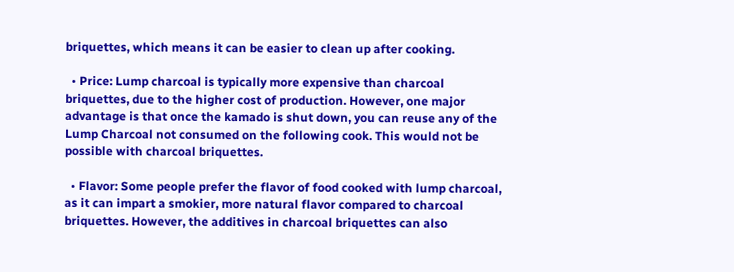briquettes, which means it can be easier to clean up after cooking.

  • Price: Lump charcoal is typically more expensive than charcoal briquettes, due to the higher cost of production. However, one major advantage is that once the kamado is shut down, you can reuse any of the Lump Charcoal not consumed on the following cook. This would not be possible with charcoal briquettes.

  • Flavor: Some people prefer the flavor of food cooked with lump charcoal, as it can impart a smokier, more natural flavor compared to charcoal briquettes. However, the additives in charcoal briquettes can also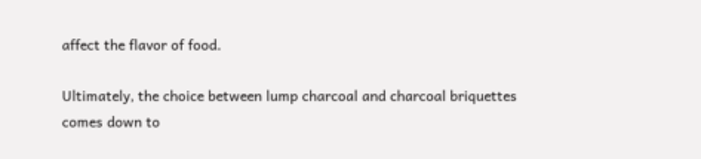affect the flavor of food.

Ultimately, the choice between lump charcoal and charcoal briquettes comes down to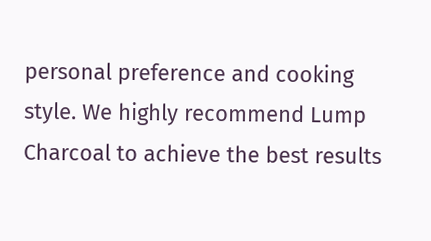personal preference and cooking style. We highly recommend Lump Charcoal to achieve the best results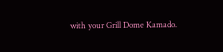with your Grill Dome Kamado.